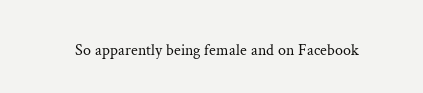So apparently being female and on Facebook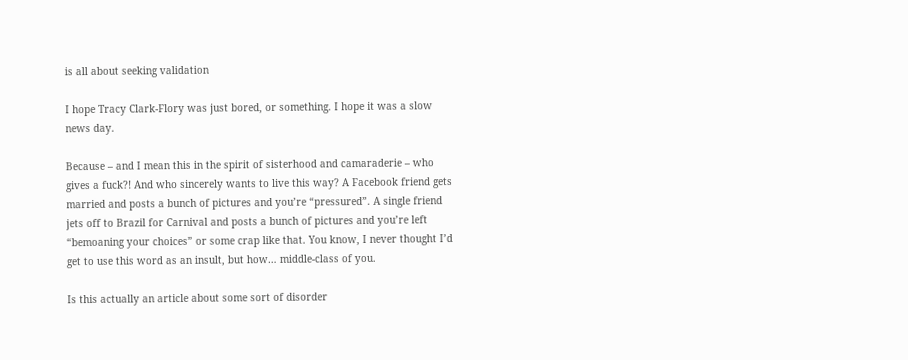is all about seeking validation

I hope Tracy Clark-Flory was just bored, or something. I hope it was a slow news day.

Because – and I mean this in the spirit of sisterhood and camaraderie – who gives a fuck?! And who sincerely wants to live this way? A Facebook friend gets married and posts a bunch of pictures and you’re “pressured”. A single friend jets off to Brazil for Carnival and posts a bunch of pictures and you’re left “bemoaning your choices” or some crap like that. You know, I never thought I’d get to use this word as an insult, but how… middle-class of you.

Is this actually an article about some sort of disorder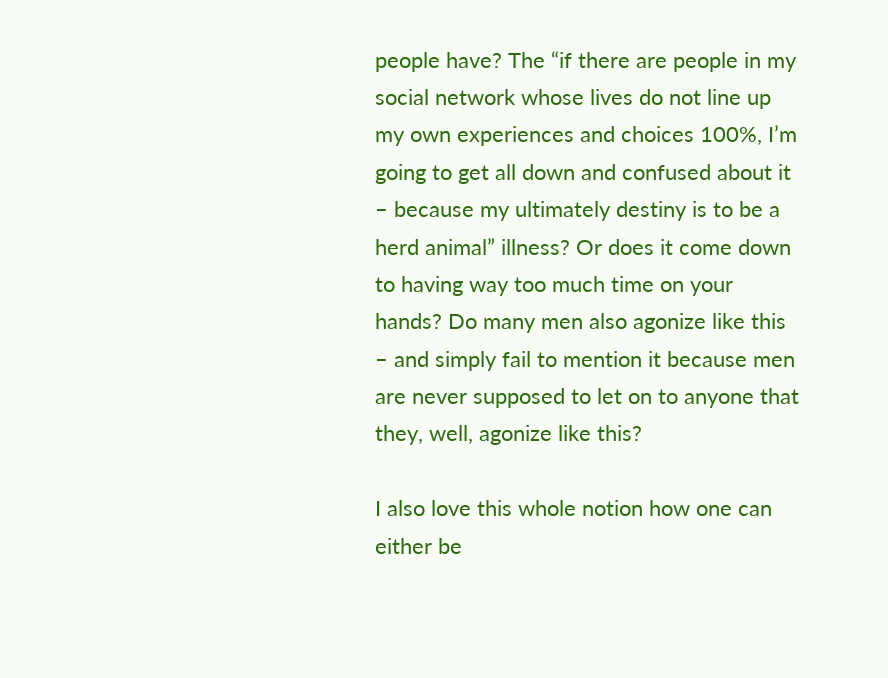people have? The “if there are people in my social network whose lives do not line up my own experiences and choices 100%, I’m going to get all down and confused about it – because my ultimately destiny is to be a herd animal” illness? Or does it come down to having way too much time on your hands? Do many men also agonize like this – and simply fail to mention it because men are never supposed to let on to anyone that they, well, agonize like this?

I also love this whole notion how one can either be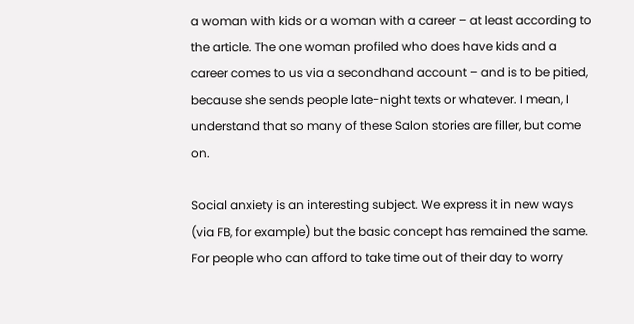a woman with kids or a woman with a career – at least according to the article. The one woman profiled who does have kids and a career comes to us via a secondhand account – and is to be pitied, because she sends people late-night texts or whatever. I mean, I understand that so many of these Salon stories are filler, but come on.

Social anxiety is an interesting subject. We express it in new ways (via FB, for example) but the basic concept has remained the same. For people who can afford to take time out of their day to worry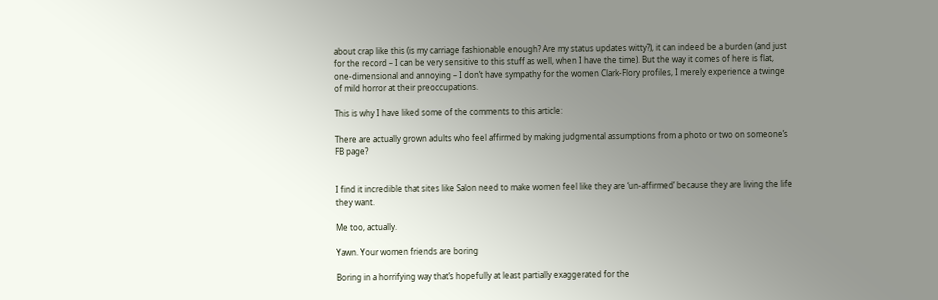about crap like this (is my carriage fashionable enough? Are my status updates witty?), it can indeed be a burden (and just for the record – I can be very sensitive to this stuff as well, when I have the time). But the way it comes of here is flat, one-dimensional and annoying – I don’t have sympathy for the women Clark-Flory profiles, I merely experience a twinge of mild horror at their preoccupations.

This is why I have liked some of the comments to this article:

There are actually grown adults who feel affirmed by making judgmental assumptions from a photo or two on someone’s FB page?


I find it incredible that sites like Salon need to make women feel like they are ‘un-affirmed’ because they are living the life they want.

Me too, actually.

Yawn. Your women friends are boring

Boring in a horrifying way that’s hopefully at least partially exaggerated for the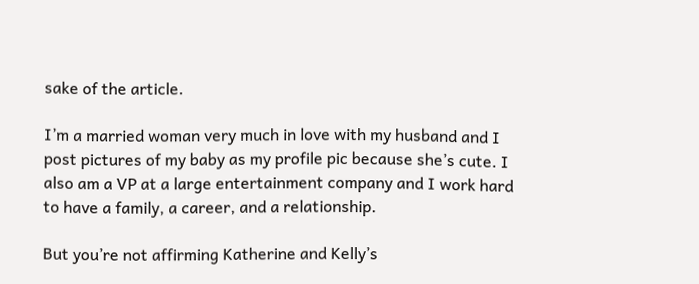sake of the article.

I’m a married woman very much in love with my husband and I post pictures of my baby as my profile pic because she’s cute. I also am a VP at a large entertainment company and I work hard to have a family, a career, and a relationship.

But you’re not affirming Katherine and Kelly’s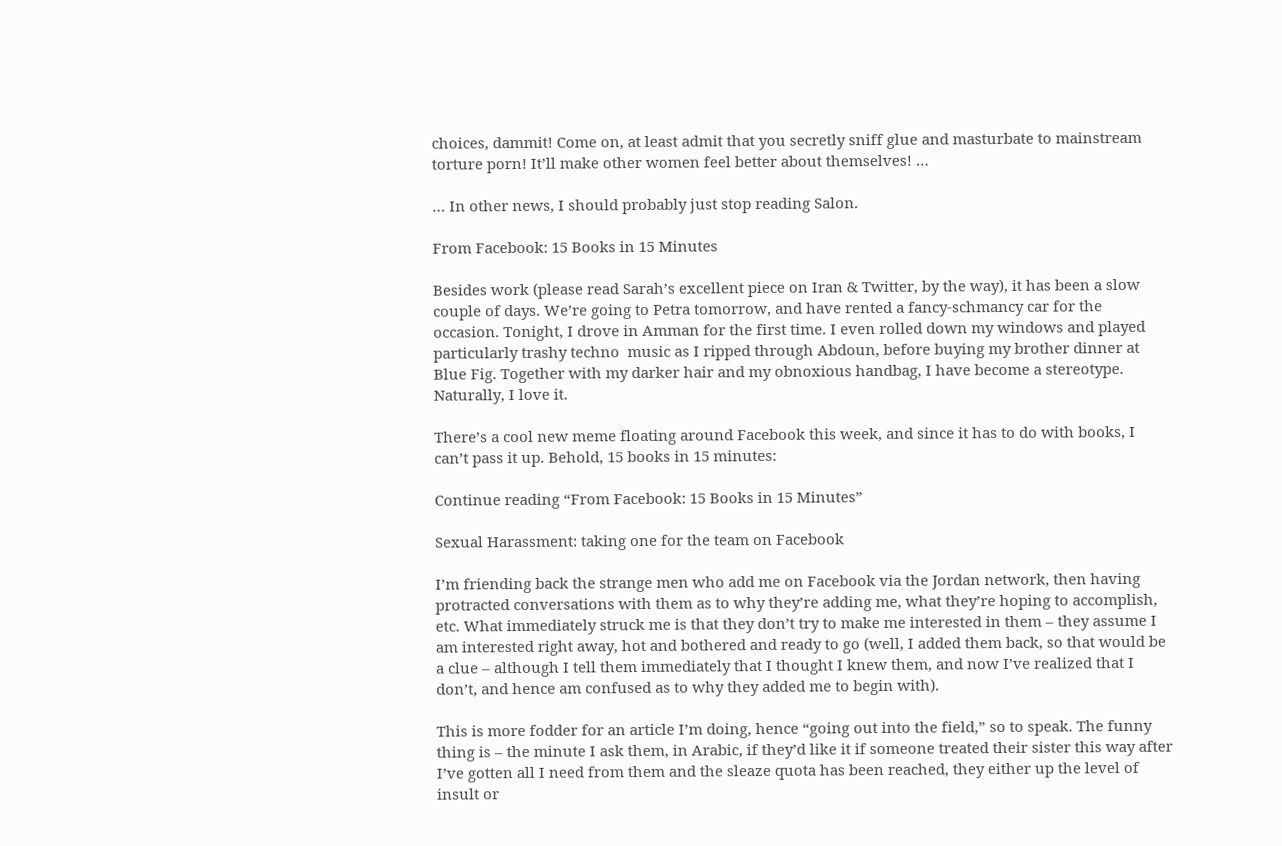choices, dammit! Come on, at least admit that you secretly sniff glue and masturbate to mainstream torture porn! It’ll make other women feel better about themselves! …

… In other news, I should probably just stop reading Salon.

From Facebook: 15 Books in 15 Minutes

Besides work (please read Sarah’s excellent piece on Iran & Twitter, by the way), it has been a slow couple of days. We’re going to Petra tomorrow, and have rented a fancy-schmancy car for the occasion. Tonight, I drove in Amman for the first time. I even rolled down my windows and played particularly trashy techno  music as I ripped through Abdoun, before buying my brother dinner at Blue Fig. Together with my darker hair and my obnoxious handbag, I have become a stereotype. Naturally, I love it.

There’s a cool new meme floating around Facebook this week, and since it has to do with books, I can’t pass it up. Behold, 15 books in 15 minutes:

Continue reading “From Facebook: 15 Books in 15 Minutes”

Sexual Harassment: taking one for the team on Facebook

I’m friending back the strange men who add me on Facebook via the Jordan network, then having protracted conversations with them as to why they’re adding me, what they’re hoping to accomplish, etc. What immediately struck me is that they don’t try to make me interested in them – they assume I am interested right away, hot and bothered and ready to go (well, I added them back, so that would be a clue – although I tell them immediately that I thought I knew them, and now I’ve realized that I don’t, and hence am confused as to why they added me to begin with).

This is more fodder for an article I’m doing, hence “going out into the field,” so to speak. The funny thing is – the minute I ask them, in Arabic, if they’d like it if someone treated their sister this way after I’ve gotten all I need from them and the sleaze quota has been reached, they either up the level of insult or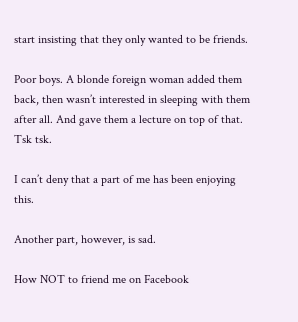start insisting that they only wanted to be friends.

Poor boys. A blonde foreign woman added them back, then wasn’t interested in sleeping with them after all. And gave them a lecture on top of that. Tsk tsk.

I can’t deny that a part of me has been enjoying this.

Another part, however, is sad.

How NOT to friend me on Facebook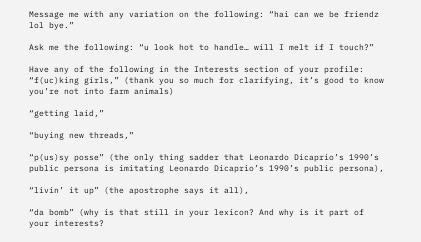Message me with any variation on the following: “hai can we be friendz lol bye.”

Ask me the following: “u look hot to handle… will I melt if I touch?”

Have any of the following in the Interests section of your profile: “f(uc)king girls,” (thank you so much for clarifying, it’s good to know you’re not into farm animals)

“getting laid,”

“buying new threads,”

“p(us)sy posse” (the only thing sadder that Leonardo Dicaprio’s 1990’s public persona is imitating Leonardo Dicaprio’s 1990’s public persona),

“livin’ it up” (the apostrophe says it all),

“da bomb” (why is that still in your lexicon? And why is it part of your interests?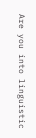Are you into linguistic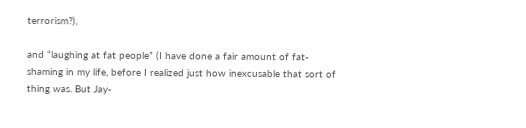terrorism?),

and “laughing at fat people” (I have done a fair amount of fat-shaming in my life, before I realized just how inexcusable that sort of thing was. But Jay-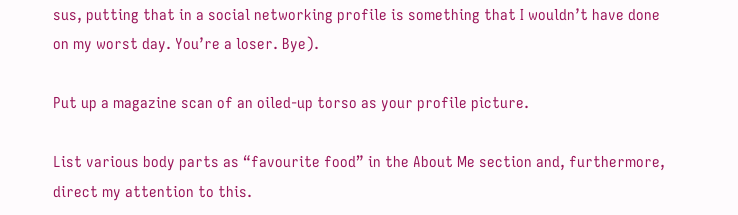sus, putting that in a social networking profile is something that I wouldn’t have done on my worst day. You’re a loser. Bye).

Put up a magazine scan of an oiled-up torso as your profile picture.

List various body parts as “favourite food” in the About Me section and, furthermore, direct my attention to this.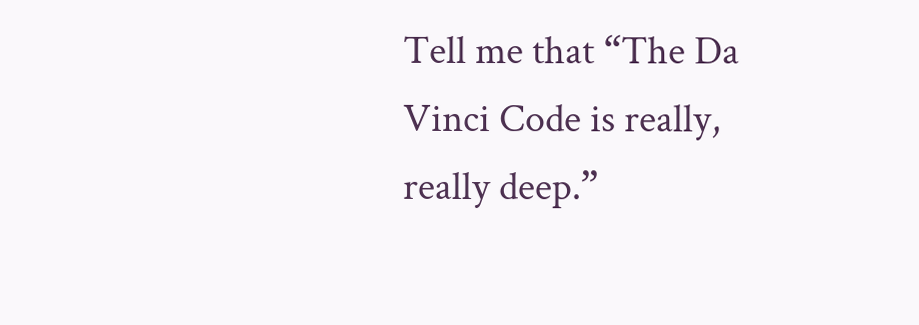Tell me that “The Da Vinci Code is really, really deep.”